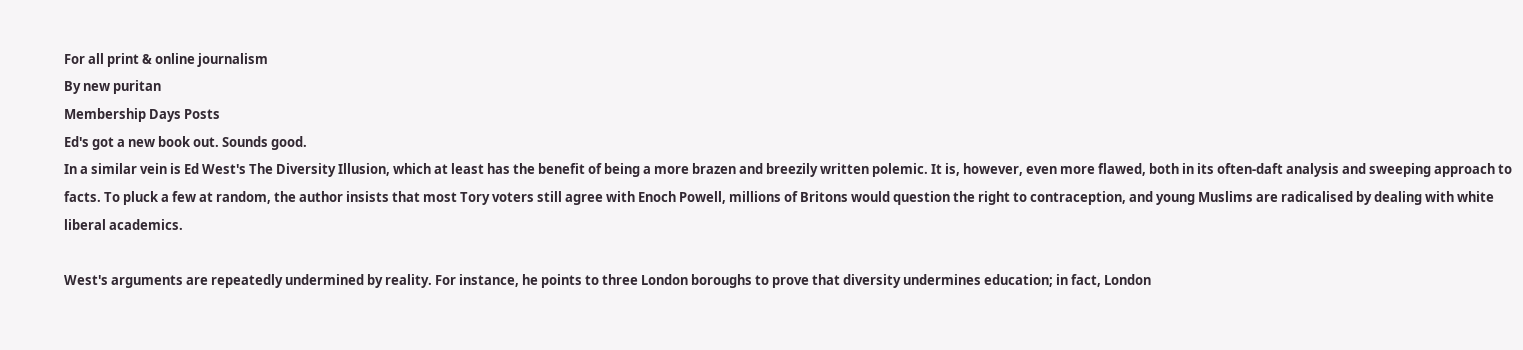For all print & online journalism
By new puritan
Membership Days Posts
Ed's got a new book out. Sounds good.
In a similar vein is Ed West's The Diversity Illusion, which at least has the benefit of being a more brazen and breezily written polemic. It is, however, even more flawed, both in its often-daft analysis and sweeping approach to facts. To pluck a few at random, the author insists that most Tory voters still agree with Enoch Powell, millions of Britons would question the right to contraception, and young Muslims are radicalised by dealing with white liberal academics.

West's arguments are repeatedly undermined by reality. For instance, he points to three London boroughs to prove that diversity undermines education; in fact, London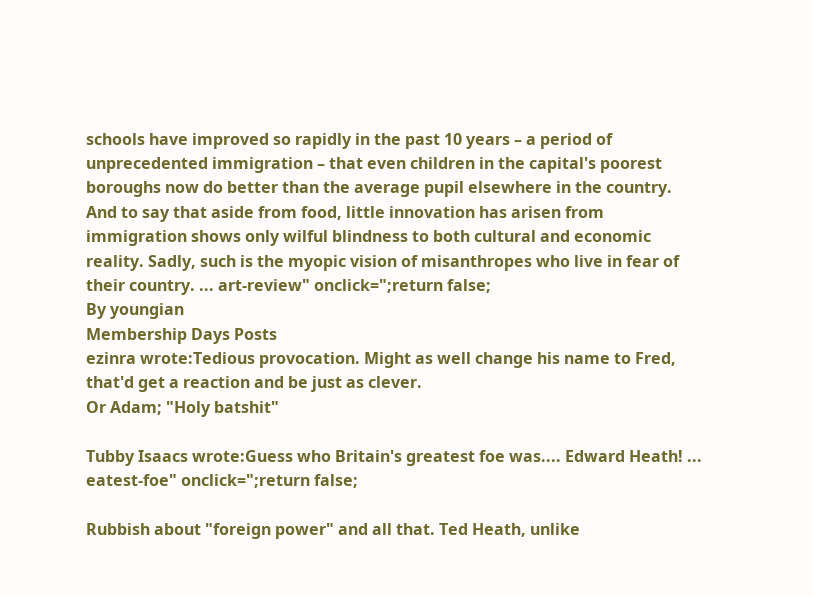schools have improved so rapidly in the past 10 years – a period of unprecedented immigration – that even children in the capital's poorest boroughs now do better than the average pupil elsewhere in the country. And to say that aside from food, little innovation has arisen from immigration shows only wilful blindness to both cultural and economic reality. Sadly, such is the myopic vision of misanthropes who live in fear of their country. ... art-review" onclick=";return false;
By youngian
Membership Days Posts
ezinra wrote:Tedious provocation. Might as well change his name to Fred, that'd get a reaction and be just as clever.
Or Adam; "Holy batshit"

Tubby Isaacs wrote:Guess who Britain's greatest foe was.... Edward Heath! ... eatest-foe" onclick=";return false;

Rubbish about "foreign power" and all that. Ted Heath, unlike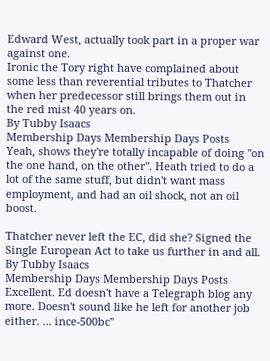Edward West, actually took part in a proper war against one.
Ironic the Tory right have complained about some less than reverential tributes to Thatcher when her predecessor still brings them out in the red mist 40 years on.
By Tubby Isaacs
Membership Days Membership Days Posts
Yeah, shows they're totally incapable of doing "on the one hand, on the other". Heath tried to do a lot of the same stuff, but didn't want mass employment, and had an oil shock, not an oil boost.

Thatcher never left the EC, did she? Signed the Single European Act to take us further in and all.
By Tubby Isaacs
Membership Days Membership Days Posts
Excellent. Ed doesn't have a Telegraph blog any more. Doesn't sound like he left for another job either. ... ince-500bc"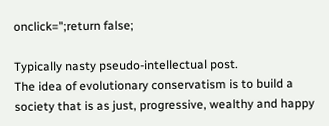onclick=";return false;

Typically nasty pseudo-intellectual post.
The idea of evolutionary conservatism is to build a society that is as just, progressive, wealthy and happy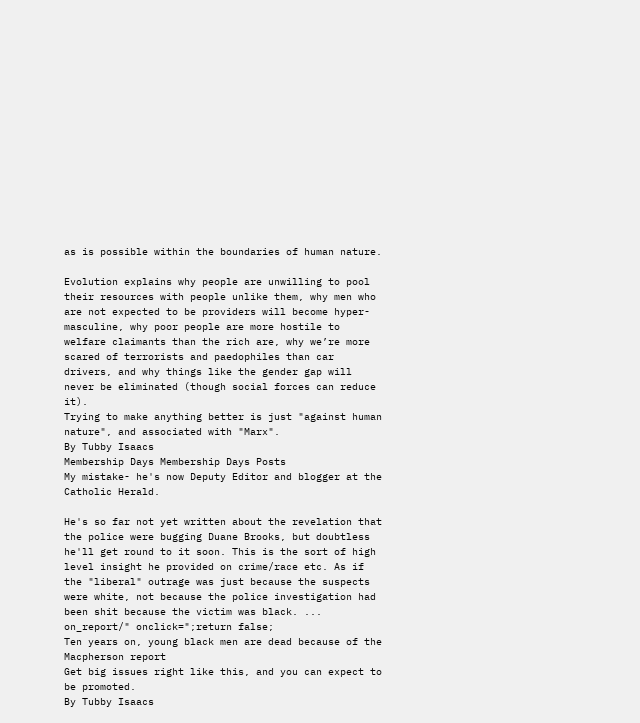as is possible within the boundaries of human nature.

Evolution explains why people are unwilling to pool their resources with people unlike them, why men who are not expected to be providers will become hyper-masculine, why poor people are more hostile to welfare claimants than the rich are, why we’re more scared of terrorists and paedophiles than car drivers, and why things like the gender gap will never be eliminated (though social forces can reduce it).
Trying to make anything better is just "against human nature", and associated with "Marx".
By Tubby Isaacs
Membership Days Membership Days Posts
My mistake- he's now Deputy Editor and blogger at the Catholic Herald.

He's so far not yet written about the revelation that the police were bugging Duane Brooks, but doubtless he'll get round to it soon. This is the sort of high level insight he provided on crime/race etc. As if the "liberal" outrage was just because the suspects were white, not because the police investigation had been shit because the victim was black. ... on_report/" onclick=";return false;
Ten years on, young black men are dead because of the Macpherson report
Get big issues right like this, and you can expect to be promoted.
By Tubby Isaacs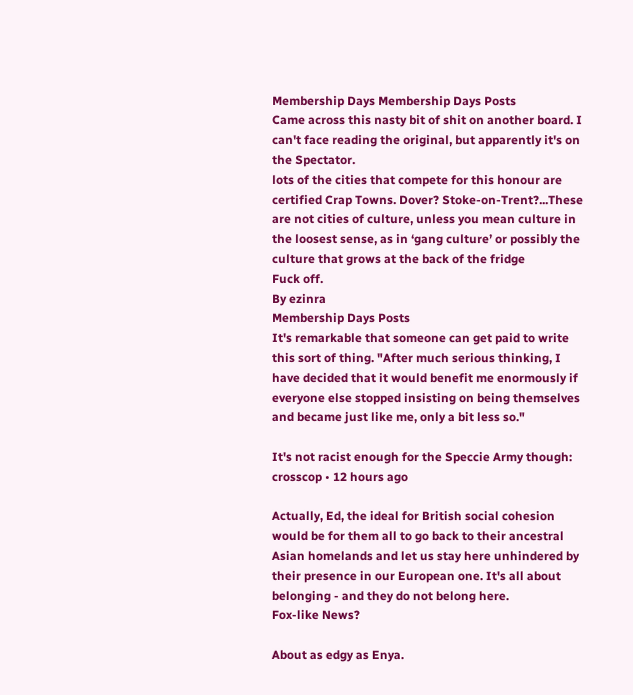Membership Days Membership Days Posts
Came across this nasty bit of shit on another board. I can't face reading the original, but apparently it's on the Spectator.
lots of the cities that compete for this honour are certified Crap Towns. Dover? Stoke-on-Trent?...These are not cities of culture, unless you mean culture in the loosest sense, as in ‘gang culture’ or possibly the culture that grows at the back of the fridge
Fuck off.
By ezinra
Membership Days Posts
It's remarkable that someone can get paid to write this sort of thing. "After much serious thinking, I have decided that it would benefit me enormously if everyone else stopped insisting on being themselves and became just like me, only a bit less so."

It's not racist enough for the Speccie Army though:
crosscop • 12 hours ago

Actually, Ed, the ideal for British social cohesion would be for them all to go back to their ancestral Asian homelands and let us stay here unhindered by their presence in our European one. It's all about belonging - and they do not belong here.
Fox-like News?

About as edgy as Enya.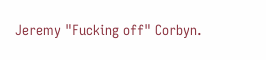Jeremy "Fucking off" Corbyn.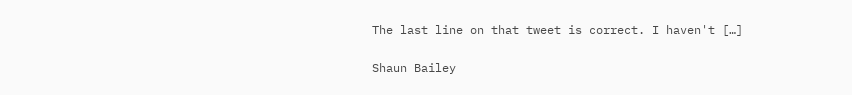The last line on that tweet is correct. I haven't […]

Shaun Bailey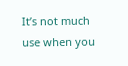It’s not much use when you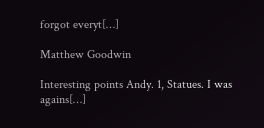forgot everyt[…]

Matthew Goodwin

Interesting points Andy. 1, Statues. I was agains[…]